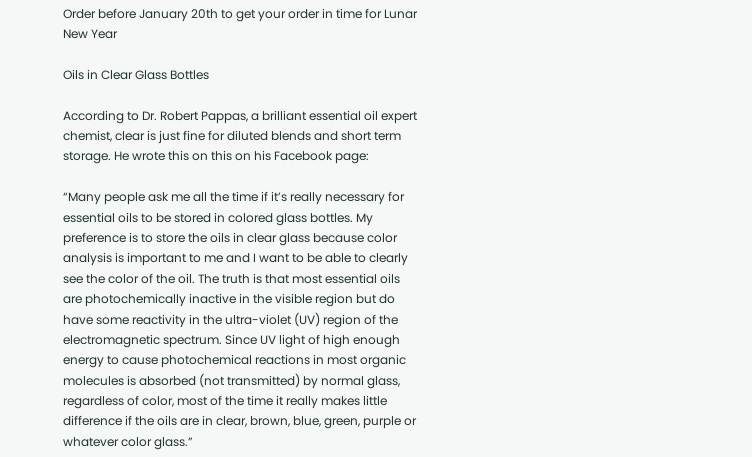Order before January 20th to get your order in time for Lunar New Year

Oils in Clear Glass Bottles

According to Dr. Robert Pappas, a brilliant essential oil expert chemist, clear is just fine for diluted blends and short term storage. He wrote this on this on his Facebook page:

“Many people ask me all the time if it’s really necessary for essential oils to be stored in colored glass bottles. My preference is to store the oils in clear glass because color analysis is important to me and I want to be able to clearly see the color of the oil. The truth is that most essential oils are photochemically inactive in the visible region but do have some reactivity in the ultra-violet (UV) region of the electromagnetic spectrum. Since UV light of high enough energy to cause photochemical reactions in most organic molecules is absorbed (not transmitted) by normal glass, regardless of color, most of the time it really makes little difference if the oils are in clear, brown, blue, green, purple or whatever color glass.”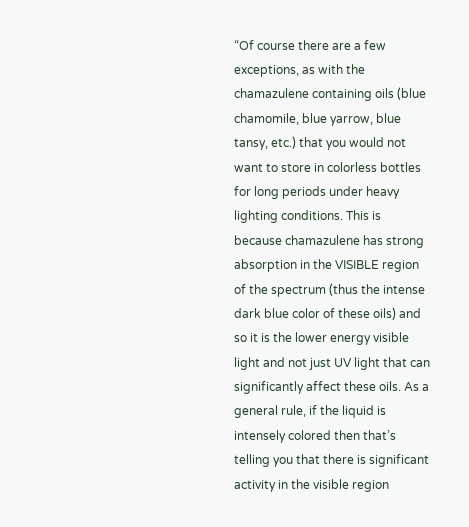“Of course there are a few exceptions, as with the chamazulene containing oils (blue chamomile, blue yarrow, blue tansy, etc.) that you would not want to store in colorless bottles for long periods under heavy lighting conditions. This is because chamazulene has strong absorption in the VISIBLE region of the spectrum (thus the intense dark blue color of these oils) and so it is the lower energy visible light and not just UV light that can significantly affect these oils. As a general rule, if the liquid is intensely colored then that’s telling you that there is significant activity in the visible region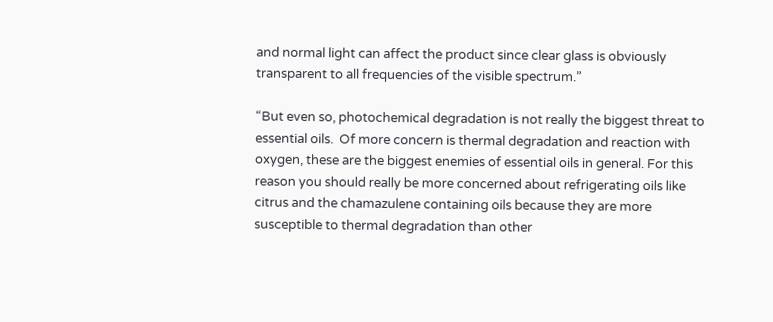and normal light can affect the product since clear glass is obviously transparent to all frequencies of the visible spectrum.”

“But even so, photochemical degradation is not really the biggest threat to essential oils.  Of more concern is thermal degradation and reaction with oxygen, these are the biggest enemies of essential oils in general. For this reason you should really be more concerned about refrigerating oils like citrus and the chamazulene containing oils because they are more susceptible to thermal degradation than other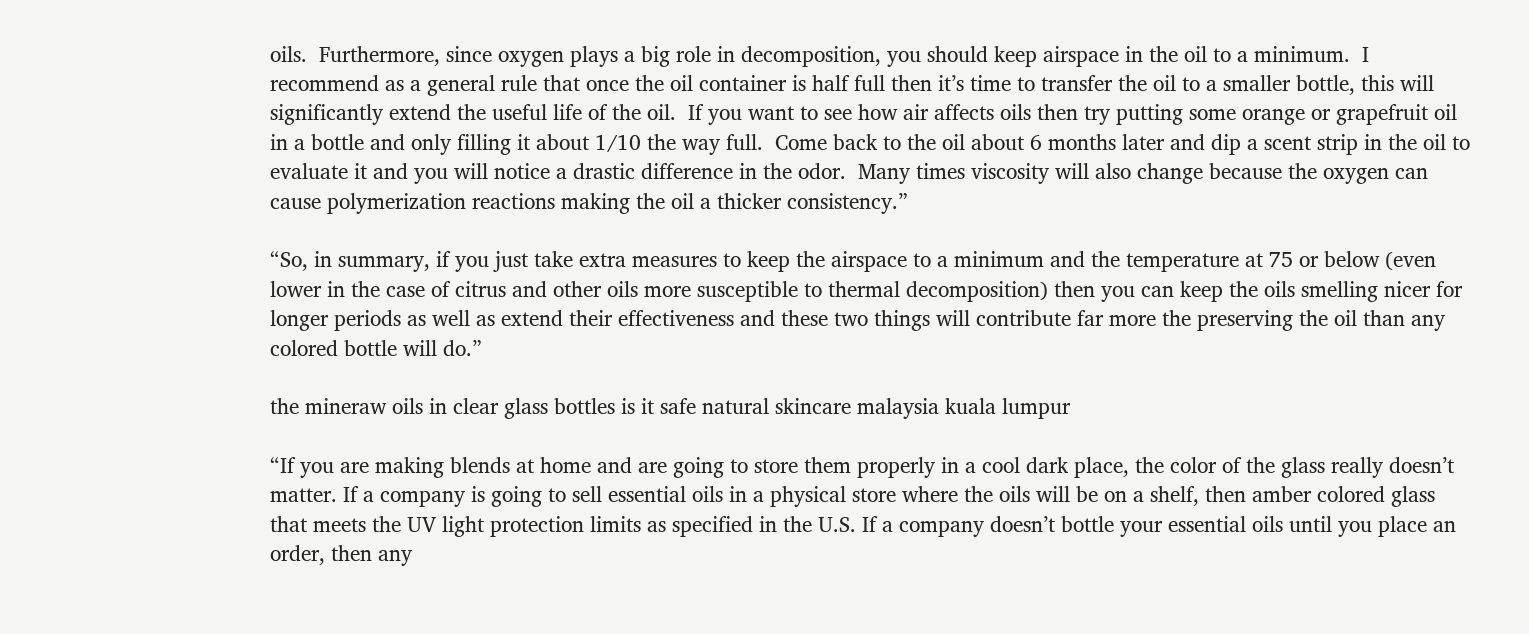oils.  Furthermore, since oxygen plays a big role in decomposition, you should keep airspace in the oil to a minimum.  I recommend as a general rule that once the oil container is half full then it’s time to transfer the oil to a smaller bottle, this will significantly extend the useful life of the oil.  If you want to see how air affects oils then try putting some orange or grapefruit oil in a bottle and only filling it about 1/10 the way full.  Come back to the oil about 6 months later and dip a scent strip in the oil to evaluate it and you will notice a drastic difference in the odor.  Many times viscosity will also change because the oxygen can cause polymerization reactions making the oil a thicker consistency.”

“So, in summary, if you just take extra measures to keep the airspace to a minimum and the temperature at 75 or below (even lower in the case of citrus and other oils more susceptible to thermal decomposition) then you can keep the oils smelling nicer for longer periods as well as extend their effectiveness and these two things will contribute far more the preserving the oil than any colored bottle will do.”

the mineraw oils in clear glass bottles is it safe natural skincare malaysia kuala lumpur

“If you are making blends at home and are going to store them properly in a cool dark place, the color of the glass really doesn’t matter. If a company is going to sell essential oils in a physical store where the oils will be on a shelf, then amber colored glass that meets the UV light protection limits as specified in the U.S. If a company doesn’t bottle your essential oils until you place an order, then any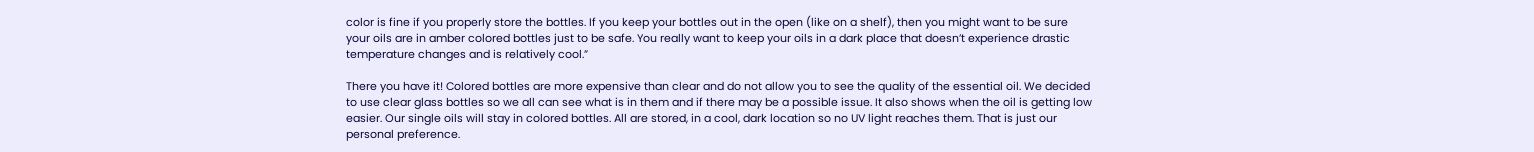color is fine if you properly store the bottles. If you keep your bottles out in the open (like on a shelf), then you might want to be sure your oils are in amber colored bottles just to be safe. You really want to keep your oils in a dark place that doesn’t experience drastic temperature changes and is relatively cool.”

There you have it! Colored bottles are more expensive than clear and do not allow you to see the quality of the essential oil. We decided to use clear glass bottles so we all can see what is in them and if there may be a possible issue. It also shows when the oil is getting low easier. Our single oils will stay in colored bottles. All are stored, in a cool, dark location so no UV light reaches them. That is just our personal preference.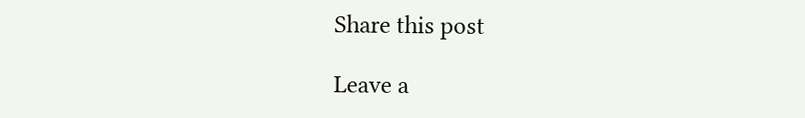Share this post

Leave a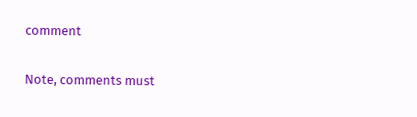comment

Note, comments must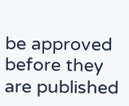be approved before they are published